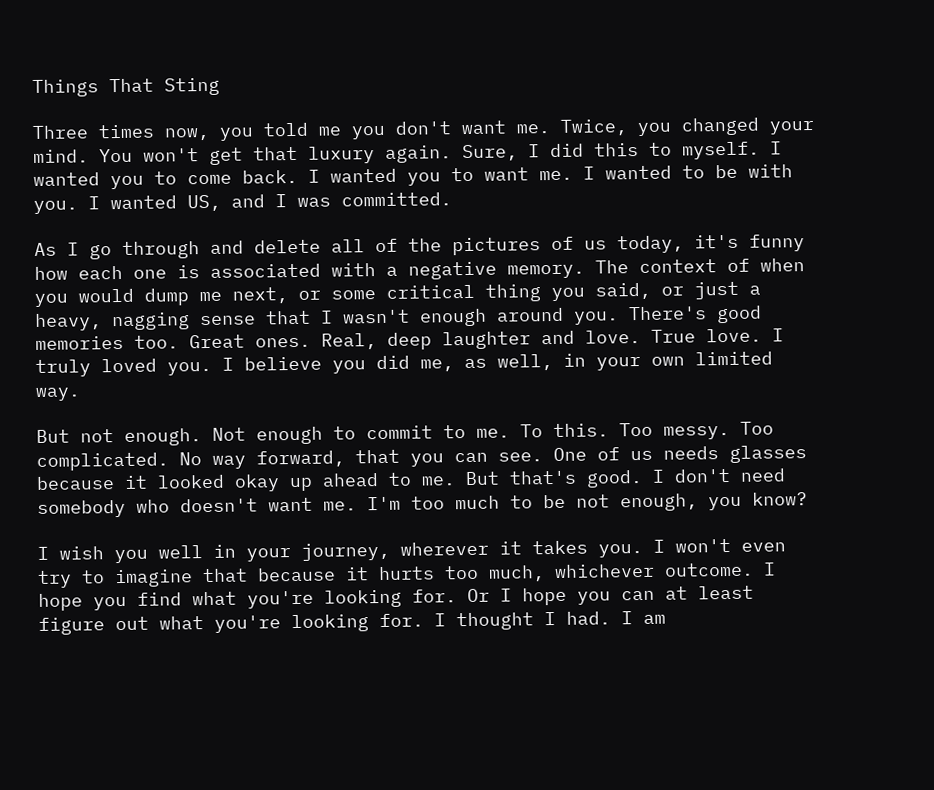Things That Sting

Three times now, you told me you don't want me. Twice, you changed your mind. You won't get that luxury again. Sure, I did this to myself. I wanted you to come back. I wanted you to want me. I wanted to be with you. I wanted US, and I was committed.

As I go through and delete all of the pictures of us today, it's funny how each one is associated with a negative memory. The context of when you would dump me next, or some critical thing you said, or just a heavy, nagging sense that I wasn't enough around you. There's good memories too. Great ones. Real, deep laughter and love. True love. I truly loved you. I believe you did me, as well, in your own limited way.

But not enough. Not enough to commit to me. To this. Too messy. Too complicated. No way forward, that you can see. One of us needs glasses because it looked okay up ahead to me. But that's good. I don't need somebody who doesn't want me. I'm too much to be not enough, you know?

I wish you well in your journey, wherever it takes you. I won't even try to imagine that because it hurts too much, whichever outcome. I hope you find what you're looking for. Or I hope you can at least figure out what you're looking for. I thought I had. I am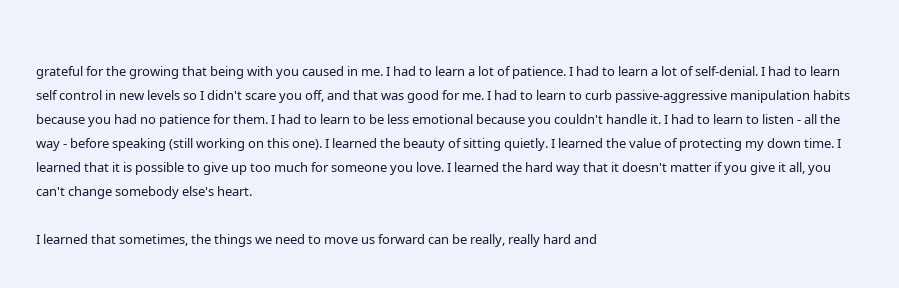grateful for the growing that being with you caused in me. I had to learn a lot of patience. I had to learn a lot of self-denial. I had to learn self control in new levels so I didn't scare you off, and that was good for me. I had to learn to curb passive-aggressive manipulation habits because you had no patience for them. I had to learn to be less emotional because you couldn't handle it. I had to learn to listen - all the way - before speaking (still working on this one). I learned the beauty of sitting quietly. I learned the value of protecting my down time. I learned that it is possible to give up too much for someone you love. I learned the hard way that it doesn't matter if you give it all, you can't change somebody else's heart.

I learned that sometimes, the things we need to move us forward can be really, really hard and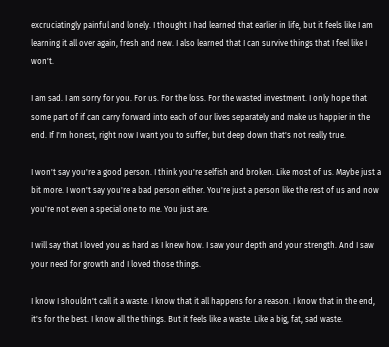excruciatingly painful and lonely. I thought I had learned that earlier in life, but it feels like I am learning it all over again, fresh and new. I also learned that I can survive things that I feel like I won't.

I am sad. I am sorry for you. For us. For the loss. For the wasted investment. I only hope that some part of if can carry forward into each of our lives separately and make us happier in the end. If I'm honest, right now I want you to suffer, but deep down that's not really true.

I won't say you're a good person. I think you're selfish and broken. Like most of us. Maybe just a bit more. I won't say you're a bad person either. You're just a person like the rest of us and now you're not even a special one to me. You just are.

I will say that I loved you as hard as I knew how. I saw your depth and your strength. And I saw your need for growth and I loved those things.

I know I shouldn't call it a waste. I know that it all happens for a reason. I know that in the end, it's for the best. I know all the things. But it feels like a waste. Like a big, fat, sad waste.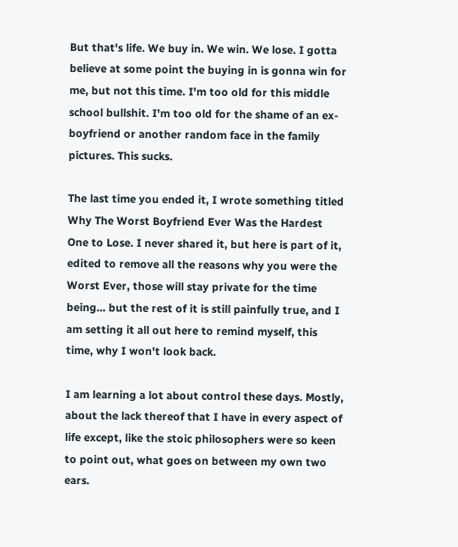But that's life. We buy in. We win. We lose. I gotta believe at some point the buying in is gonna win for me, but not this time. I'm too old for this middle school bullshit. I'm too old for the shame of an ex-boyfriend or another random face in the family pictures. This sucks.

The last time you ended it, I wrote something titled Why The Worst Boyfriend Ever Was the Hardest One to Lose. I never shared it, but here is part of it, edited to remove all the reasons why you were the Worst Ever, those will stay private for the time being... but the rest of it is still painfully true, and I am setting it all out here to remind myself, this time, why I won't look back.

I am learning a lot about control these days. Mostly, about the lack thereof that I have in every aspect of life except, like the stoic philosophers were so keen to point out, what goes on between my own two ears.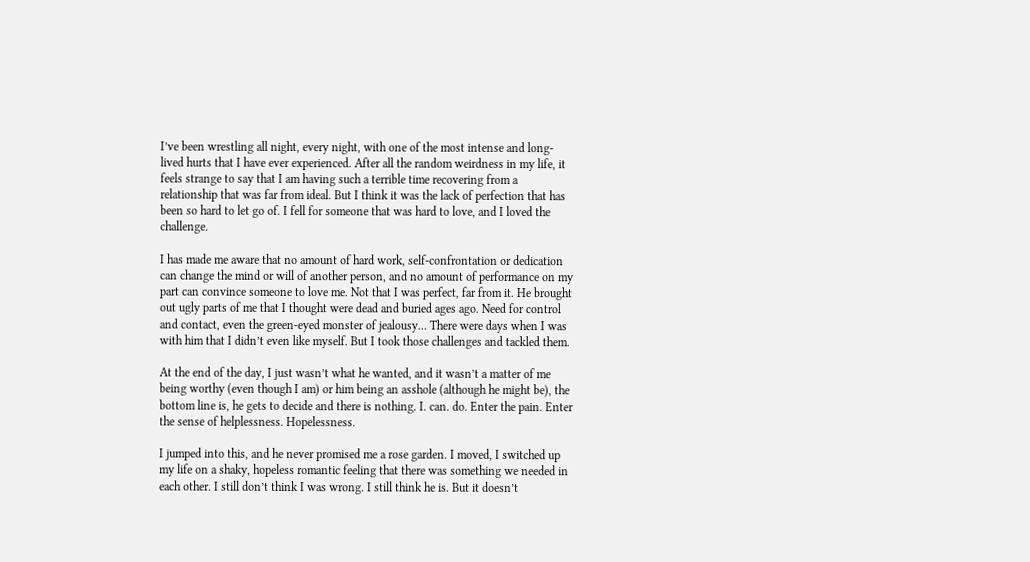I’ve been wrestling all night, every night, with one of the most intense and long-lived hurts that I have ever experienced. After all the random weirdness in my life, it feels strange to say that I am having such a terrible time recovering from a relationship that was far from ideal. But I think it was the lack of perfection that has been so hard to let go of. I fell for someone that was hard to love, and I loved the challenge.

I has made me aware that no amount of hard work, self-confrontation or dedication can change the mind or will of another person, and no amount of performance on my part can convince someone to love me. Not that I was perfect, far from it. He brought out ugly parts of me that I thought were dead and buried ages ago. Need for control and contact, even the green-eyed monster of jealousy… There were days when I was with him that I didn’t even like myself. But I took those challenges and tackled them.

At the end of the day, I just wasn’t what he wanted, and it wasn’t a matter of me being worthy (even though I am) or him being an asshole (although he might be), the bottom line is, he gets to decide and there is nothing. I. can. do. Enter the pain. Enter the sense of helplessness. Hopelessness.

I jumped into this, and he never promised me a rose garden. I moved, I switched up my life on a shaky, hopeless romantic feeling that there was something we needed in each other. I still don’t think I was wrong. I still think he is. But it doesn’t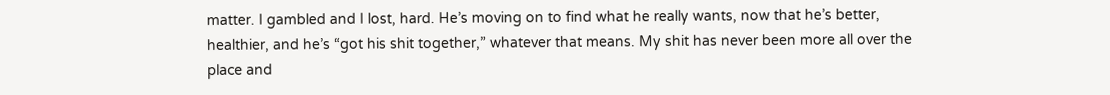matter. I gambled and I lost, hard. He’s moving on to find what he really wants, now that he’s better, healthier, and he’s “got his shit together,” whatever that means. My shit has never been more all over the place and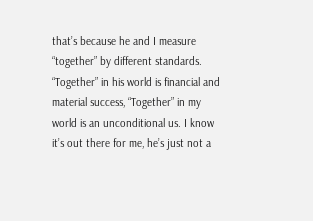that’s because he and I measure “together” by different standards. “Together” in his world is financial and material success, “Together” in my world is an unconditional us. I know it’s out there for me, he’s just not a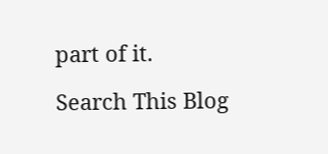part of it.

Search This Blog